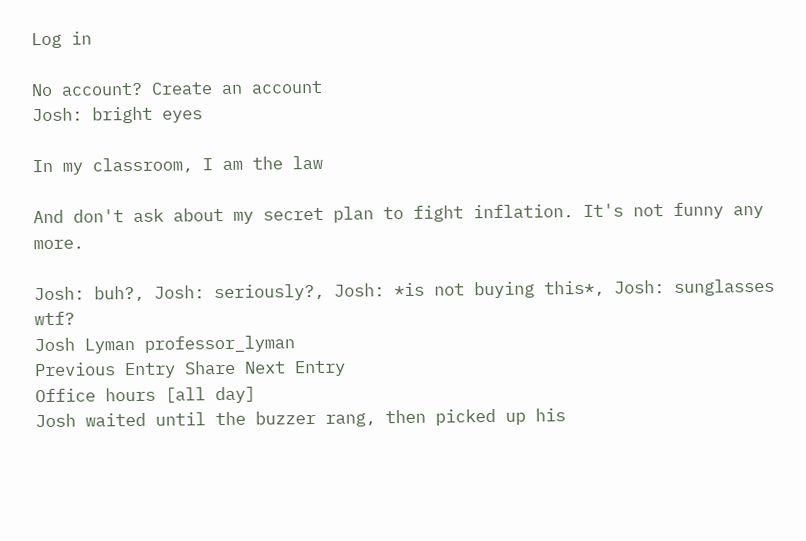Log in

No account? Create an account
Josh: bright eyes

In my classroom, I am the law

And don't ask about my secret plan to fight inflation. It's not funny any more.

Josh: buh?, Josh: seriously?, Josh: *is not buying this*, Josh: sunglasses wtf?
Josh Lyman professor_lyman
Previous Entry Share Next Entry
Office hours [all day]
Josh waited until the buzzer rang, then picked up his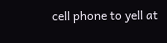cell phone to yell at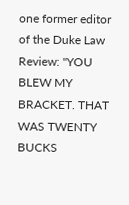one former editor of the Duke Law Review: "YOU BLEW MY BRACKET. THAT WAS TWENTY BUCKS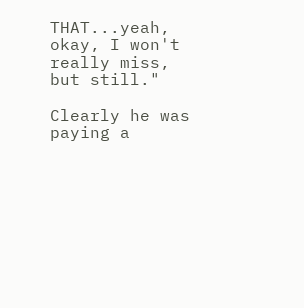THAT...yeah, okay, I won't really miss, but still."

Clearly he was paying a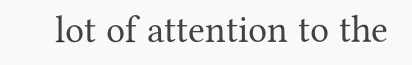lot of attention to the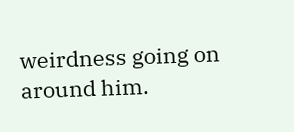weirdness going on around him.